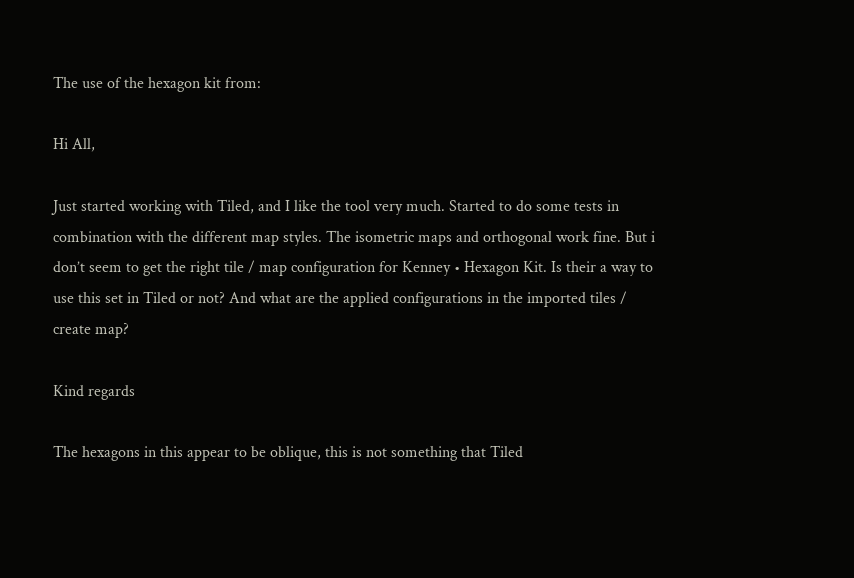The use of the hexagon kit from:

Hi All,

Just started working with Tiled, and I like the tool very much. Started to do some tests in combination with the different map styles. The isometric maps and orthogonal work fine. But i don’t seem to get the right tile / map configuration for Kenney • Hexagon Kit. Is their a way to use this set in Tiled or not? And what are the applied configurations in the imported tiles / create map?

Kind regards

The hexagons in this appear to be oblique, this is not something that Tiled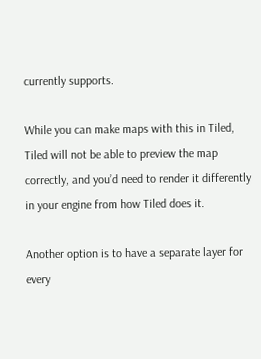currently supports.

While you can make maps with this in Tiled, Tiled will not be able to preview the map correctly, and you’d need to render it differently in your engine from how Tiled does it.

Another option is to have a separate layer for every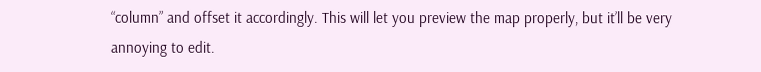“column” and offset it accordingly. This will let you preview the map properly, but it’ll be very annoying to edit.